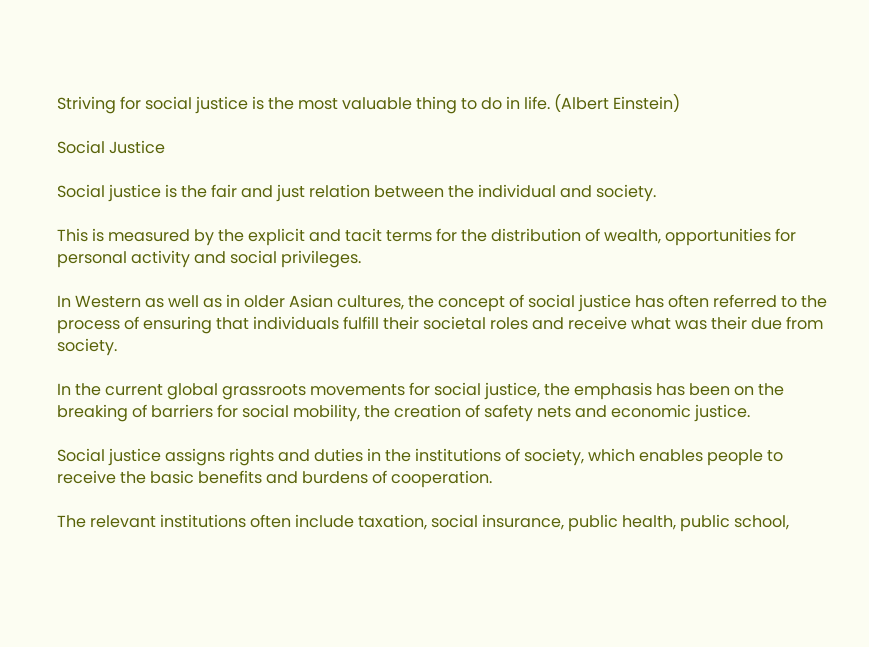Striving for social justice is the most valuable thing to do in life. (Albert Einstein)

Social Justice

Social justice is the fair and just relation between the individual and society.

This is measured by the explicit and tacit terms for the distribution of wealth, opportunities for personal activity and social privileges.

In Western as well as in older Asian cultures, the concept of social justice has often referred to the process of ensuring that individuals fulfill their societal roles and receive what was their due from society.

In the current global grassroots movements for social justice, the emphasis has been on the breaking of barriers for social mobility, the creation of safety nets and economic justice.

Social justice assigns rights and duties in the institutions of society, which enables people to receive the basic benefits and burdens of cooperation.

The relevant institutions often include taxation, social insurance, public health, public school,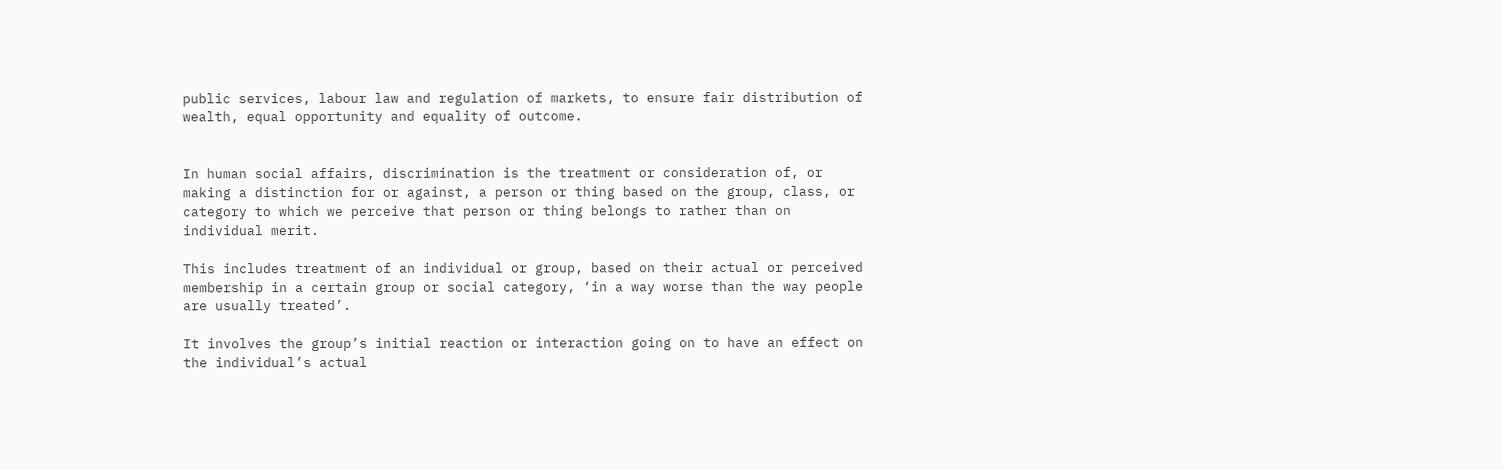public services, labour law and regulation of markets, to ensure fair distribution of wealth, equal opportunity and equality of outcome.


In human social affairs, discrimination is the treatment or consideration of, or making a distinction for or against, a person or thing based on the group, class, or category to which we perceive that person or thing belongs to rather than on individual merit.

This includes treatment of an individual or group, based on their actual or perceived membership in a certain group or social category, ‘in a way worse than the way people are usually treated’.

It involves the group’s initial reaction or interaction going on to have an effect on the individual’s actual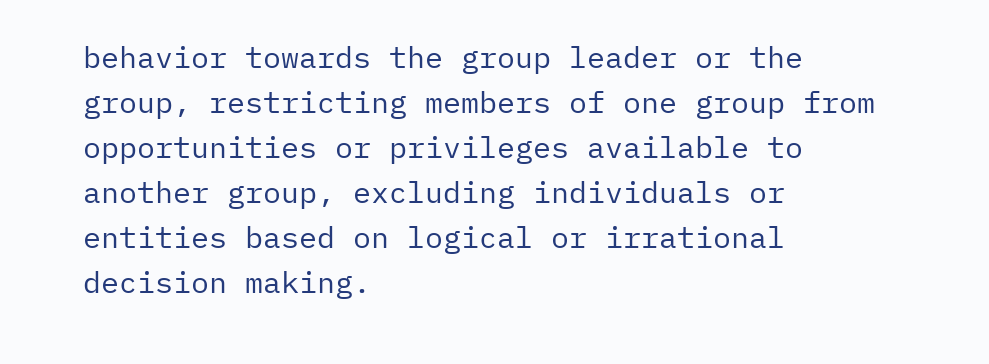behavior towards the group leader or the group, restricting members of one group from opportunities or privileges available to another group, excluding individuals or entities based on logical or irrational decision making.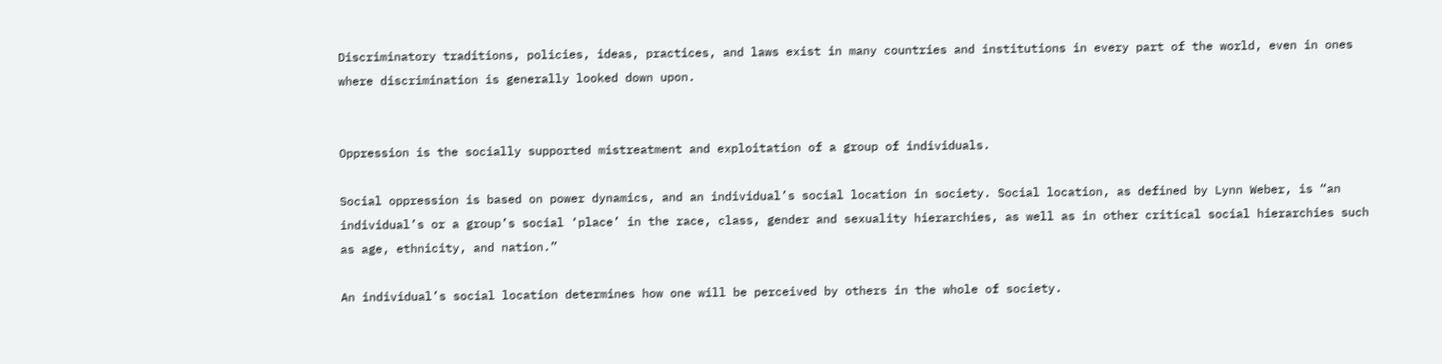Discriminatory traditions, policies, ideas, practices, and laws exist in many countries and institutions in every part of the world, even in ones where discrimination is generally looked down upon.


Oppression is the socially supported mistreatment and exploitation of a group of individuals.

Social oppression is based on power dynamics, and an individual’s social location in society. Social location, as defined by Lynn Weber, is “an individual’s or a group’s social ‘place’ in the race, class, gender and sexuality hierarchies, as well as in other critical social hierarchies such as age, ethnicity, and nation.”

An individual’s social location determines how one will be perceived by others in the whole of society.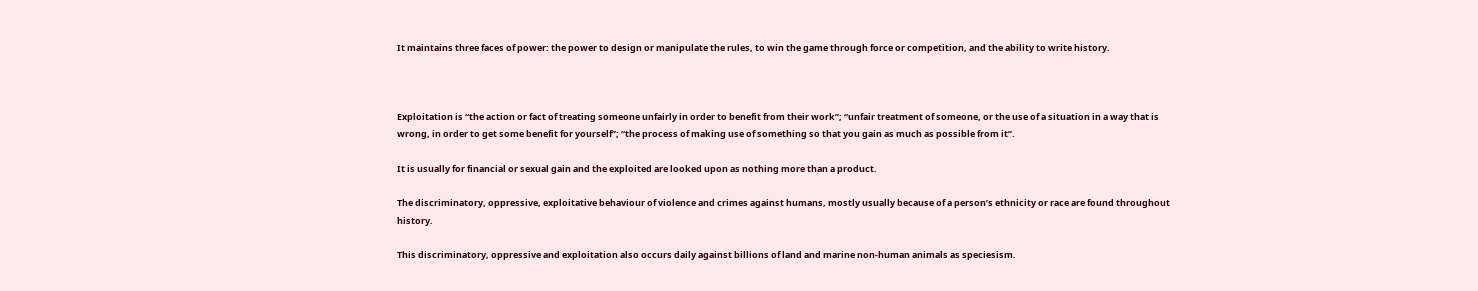It maintains three faces of power: the power to design or manipulate the rules, to win the game through force or competition, and the ability to write history.



Exploitation is “the action or fact of treating someone unfairly in order to benefit from their work”; “unfair treatment of someone, or the use of a situation in a way that is wrong, in order to get some benefit for yourself”; “the process of making use of something so that you gain as much as possible from it”.

It is usually for financial or sexual gain and the exploited are looked upon as nothing more than a product.

The discriminatory, oppressive, exploitative behaviour of violence and crimes against humans, mostly usually because of a person’s ethnicity or race are found throughout history.

This discriminatory, oppressive and exploitation also occurs daily against billions of land and marine non-human animals as speciesism.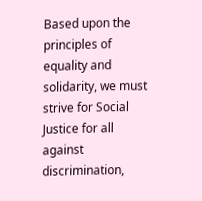Based upon the principles of equality and solidarity, we must strive for Social Justice for all against discrimination,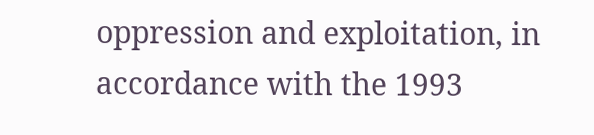oppression and exploitation, in accordance with the 1993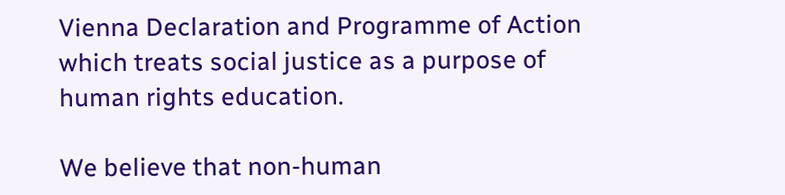Vienna Declaration and Programme of Action which treats social justice as a purpose of human rights education.

We believe that non-human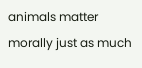animals matter morally just as much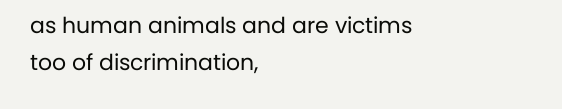as human animals and are victims too of discrimination,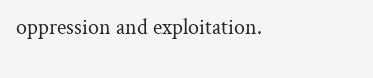oppression and exploitation.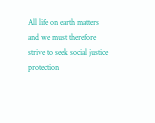All life on earth matters and we must therefore strive to seek social justice protection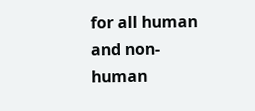for all human and non-human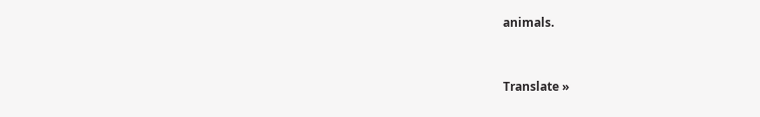animals.


Translate »